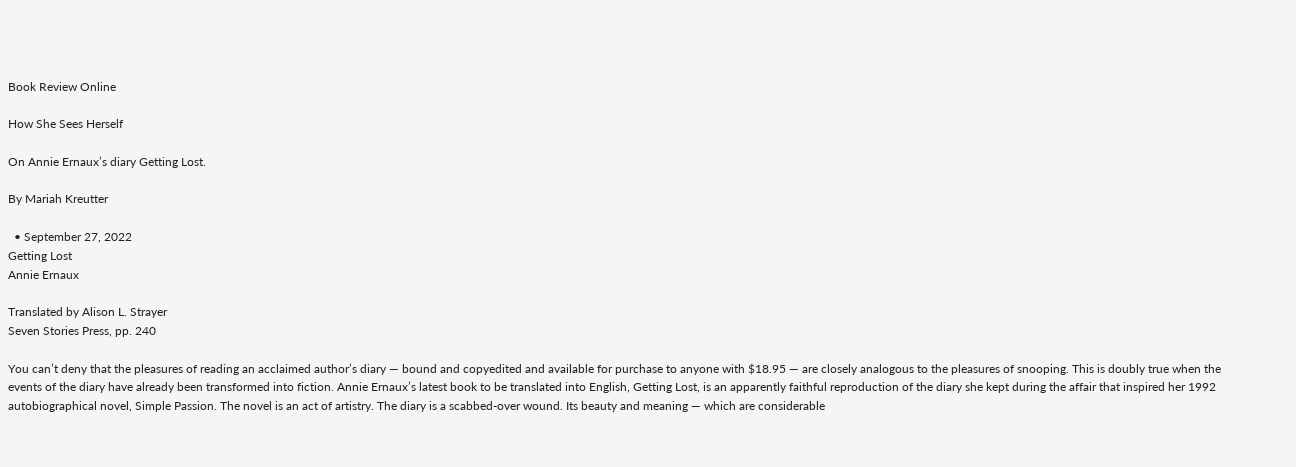Book Review Online

How She Sees Herself

On Annie Ernaux’s diary Getting Lost.

By Mariah Kreutter

  • September 27, 2022
Getting Lost
Annie Ernaux

Translated by Alison L. Strayer
Seven Stories Press, pp. 240

You can’t deny that the pleasures of reading an acclaimed author’s diary — bound and copyedited and available for purchase to anyone with $18.95 — are closely analogous to the pleasures of snooping. This is doubly true when the events of the diary have already been transformed into fiction. Annie Ernaux’s latest book to be translated into English, Getting Lost, is an apparently faithful reproduction of the diary she kept during the affair that inspired her 1992 autobiographical novel, Simple Passion. The novel is an act of artistry. The diary is a scabbed-over wound. Its beauty and meaning — which are considerable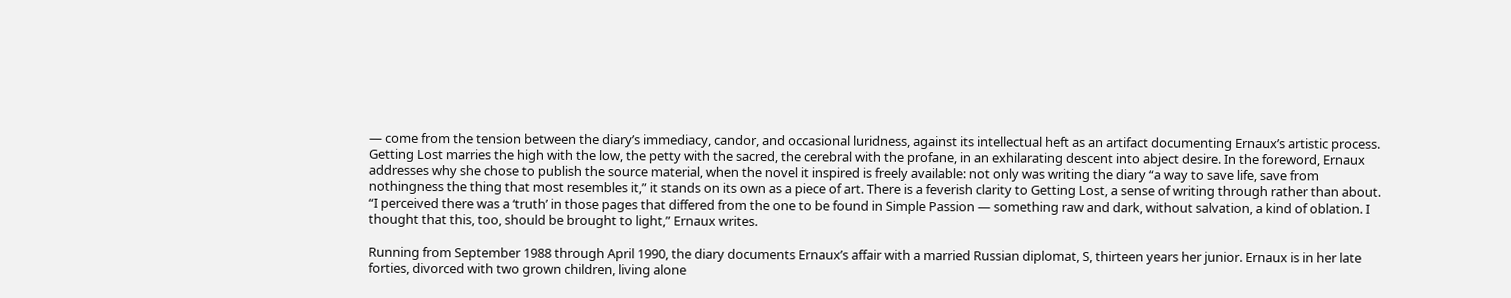— come from the tension between the diary’s immediacy, candor, and occasional luridness, against its intellectual heft as an artifact documenting Ernaux’s artistic process. Getting Lost marries the high with the low, the petty with the sacred, the cerebral with the profane, in an exhilarating descent into abject desire. In the foreword, Ernaux addresses why she chose to publish the source material, when the novel it inspired is freely available: not only was writing the diary “a way to save life, save from nothingness the thing that most resembles it,” it stands on its own as a piece of art. There is a feverish clarity to Getting Lost, a sense of writing through rather than about. “I perceived there was a ‘truth’ in those pages that differed from the one to be found in Simple Passion — something raw and dark, without salvation, a kind of oblation. I thought that this, too, should be brought to light,” Ernaux writes.

Running from September 1988 through April 1990, the diary documents Ernaux’s affair with a married Russian diplomat, S, thirteen years her junior. Ernaux is in her late forties, divorced with two grown children, living alone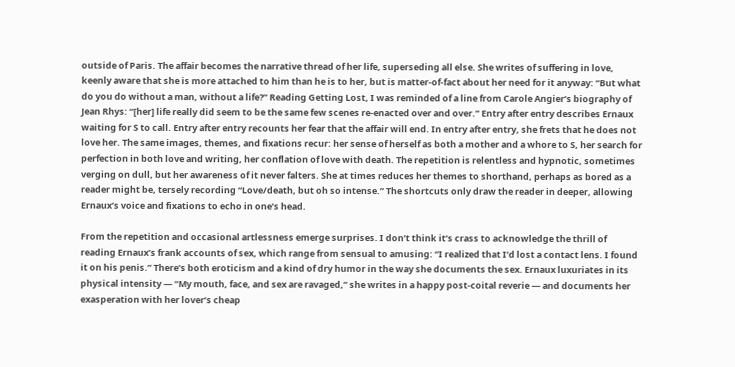outside of Paris. The affair becomes the narrative thread of her life, superseding all else. She writes of suffering in love, keenly aware that she is more attached to him than he is to her, but is matter-of-fact about her need for it anyway: “But what do you do without a man, without a life?” Reading Getting Lost, I was reminded of a line from Carole Angier’s biography of Jean Rhys: “[her] life really did seem to be the same few scenes re-enacted over and over.” Entry after entry describes Ernaux waiting for S to call. Entry after entry recounts her fear that the affair will end. In entry after entry, she frets that he does not love her. The same images, themes, and fixations recur: her sense of herself as both a mother and a whore to S, her search for perfection in both love and writing, her conflation of love with death. The repetition is relentless and hypnotic, sometimes verging on dull, but her awareness of it never falters. She at times reduces her themes to shorthand, perhaps as bored as a reader might be, tersely recording “Love/death, but oh so intense.” The shortcuts only draw the reader in deeper, allowing Ernaux’s voice and fixations to echo in one’s head.

From the repetition and occasional artlessness emerge surprises. I don’t think it’s crass to acknowledge the thrill of reading Ernaux’s frank accounts of sex, which range from sensual to amusing: “I realized that I’d lost a contact lens. I found it on his penis.” There’s both eroticism and a kind of dry humor in the way she documents the sex. Ernaux luxuriates in its physical intensity — “My mouth, face, and sex are ravaged,” she writes in a happy post-coital reverie — and documents her exasperation with her lover’s cheap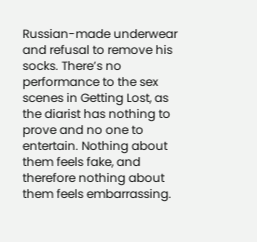Russian-made underwear and refusal to remove his socks. There’s no performance to the sex scenes in Getting Lost, as the diarist has nothing to prove and no one to entertain. Nothing about them feels fake, and therefore nothing about them feels embarrassing.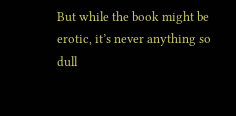But while the book might be erotic, it’s never anything so dull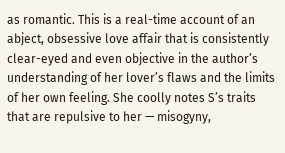as romantic. This is a real-time account of an abject, obsessive love affair that is consistently clear-eyed and even objective in the author’s understanding of her lover’s flaws and the limits of her own feeling. She coolly notes S’s traits that are repulsive to her — misogyny,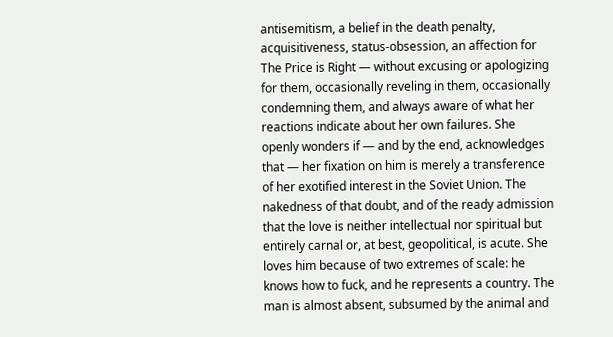antisemitism, a belief in the death penalty, acquisitiveness, status-obsession, an affection for The Price is Right — without excusing or apologizing for them, occasionally reveling in them, occasionally condemning them, and always aware of what her reactions indicate about her own failures. She openly wonders if — and by the end, acknowledges that — her fixation on him is merely a transference of her exotified interest in the Soviet Union. The nakedness of that doubt, and of the ready admission that the love is neither intellectual nor spiritual but entirely carnal or, at best, geopolitical, is acute. She loves him because of two extremes of scale: he knows how to fuck, and he represents a country. The man is almost absent, subsumed by the animal and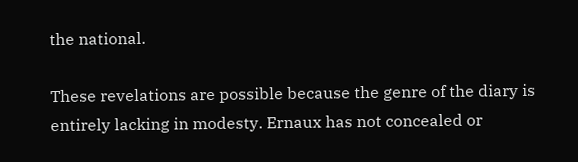the national.

These revelations are possible because the genre of the diary is entirely lacking in modesty. Ernaux has not concealed or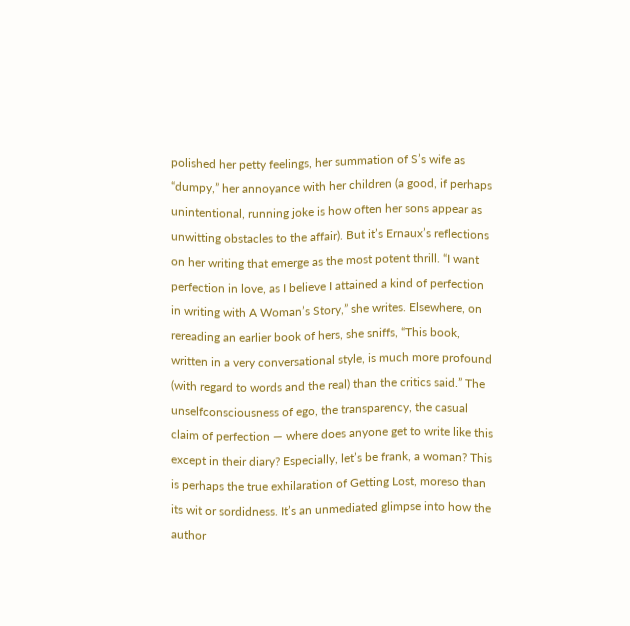polished her petty feelings, her summation of S’s wife as “dumpy,” her annoyance with her children (a good, if perhaps unintentional, running joke is how often her sons appear as unwitting obstacles to the affair). But it’s Ernaux’s reflections on her writing that emerge as the most potent thrill. “I want perfection in love, as I believe I attained a kind of perfection in writing with A Woman’s Story,” she writes. Elsewhere, on rereading an earlier book of hers, she sniffs, “This book, written in a very conversational style, is much more profound (with regard to words and the real) than the critics said.” The unselfconsciousness of ego, the transparency, the casual claim of perfection — where does anyone get to write like this except in their diary? Especially, let’s be frank, a woman? This is perhaps the true exhilaration of Getting Lost, moreso than its wit or sordidness. It’s an unmediated glimpse into how the author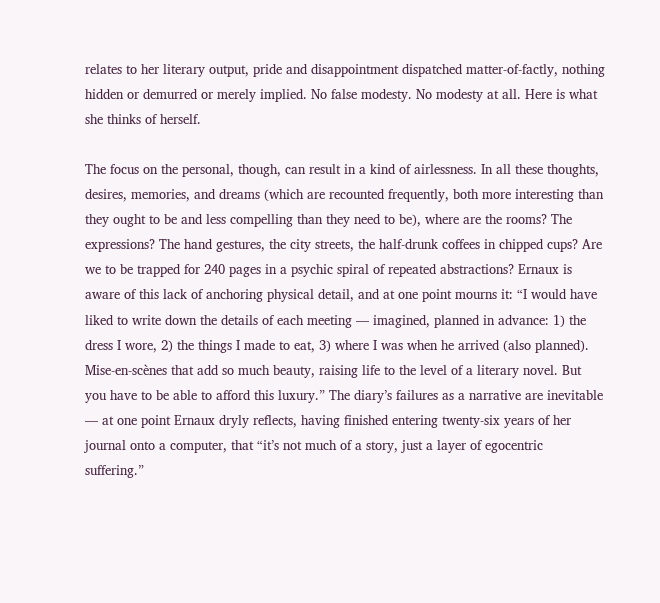relates to her literary output, pride and disappointment dispatched matter-of-factly, nothing hidden or demurred or merely implied. No false modesty. No modesty at all. Here is what she thinks of herself.

The focus on the personal, though, can result in a kind of airlessness. In all these thoughts, desires, memories, and dreams (which are recounted frequently, both more interesting than they ought to be and less compelling than they need to be), where are the rooms? The expressions? The hand gestures, the city streets, the half-drunk coffees in chipped cups? Are we to be trapped for 240 pages in a psychic spiral of repeated abstractions? Ernaux is aware of this lack of anchoring physical detail, and at one point mourns it: “I would have liked to write down the details of each meeting — imagined, planned in advance: 1) the dress I wore, 2) the things I made to eat, 3) where I was when he arrived (also planned). Mise-en-scènes that add so much beauty, raising life to the level of a literary novel. But you have to be able to afford this luxury.” The diary’s failures as a narrative are inevitable — at one point Ernaux dryly reflects, having finished entering twenty-six years of her journal onto a computer, that “it’s not much of a story, just a layer of egocentric suffering.”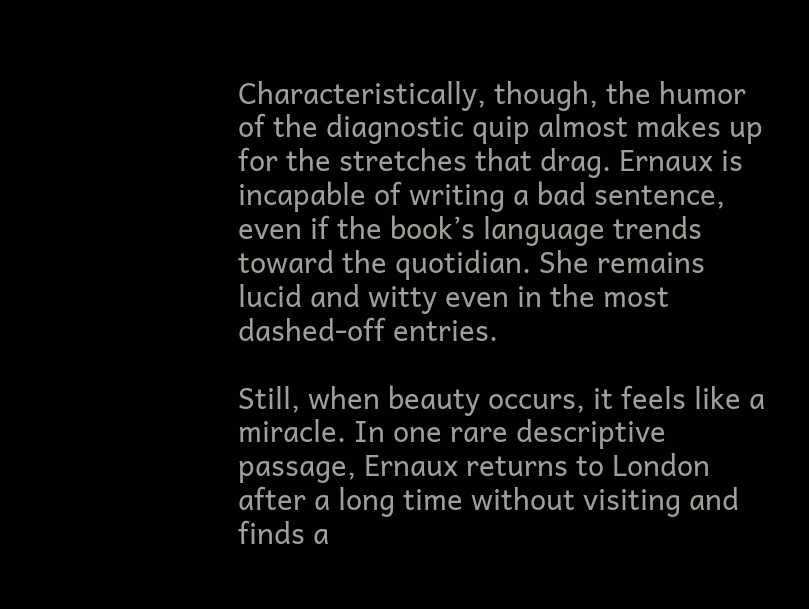Characteristically, though, the humor of the diagnostic quip almost makes up for the stretches that drag. Ernaux is incapable of writing a bad sentence, even if the book’s language trends toward the quotidian. She remains lucid and witty even in the most dashed-off entries.

Still, when beauty occurs, it feels like a miracle. In one rare descriptive passage, Ernaux returns to London after a long time without visiting and finds a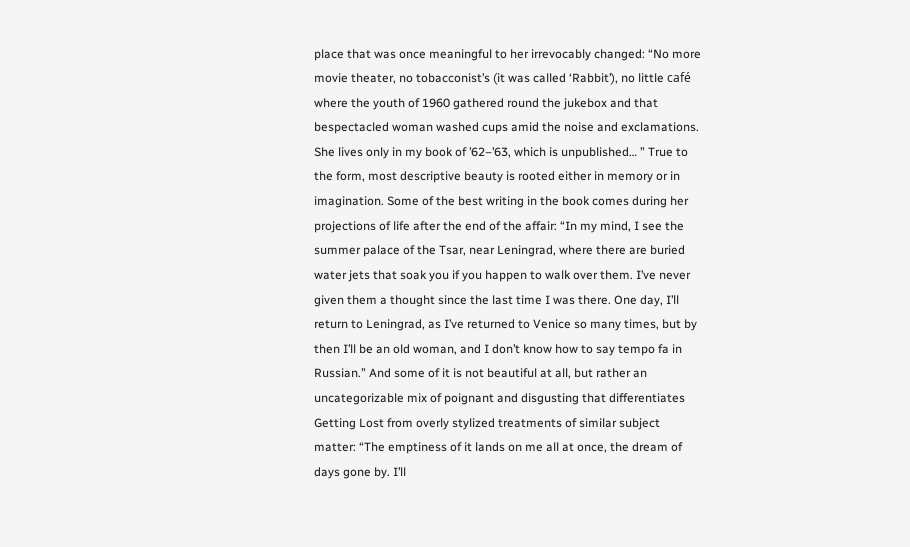place that was once meaningful to her irrevocably changed: “No more movie theater, no tobacconist’s (it was called ‘Rabbit’), no little café where the youth of 1960 gathered round the jukebox and that bespectacled woman washed cups amid the noise and exclamations. She lives only in my book of ’62–’63, which is unpublished… ” True to the form, most descriptive beauty is rooted either in memory or in imagination. Some of the best writing in the book comes during her projections of life after the end of the affair: “In my mind, I see the summer palace of the Tsar, near Leningrad, where there are buried water jets that soak you if you happen to walk over them. I’ve never given them a thought since the last time I was there. One day, I’ll return to Leningrad, as I’ve returned to Venice so many times, but by then I’ll be an old woman, and I don’t know how to say tempo fa in Russian.” And some of it is not beautiful at all, but rather an uncategorizable mix of poignant and disgusting that differentiates Getting Lost from overly stylized treatments of similar subject matter: “The emptiness of it lands on me all at once, the dream of days gone by. I’ll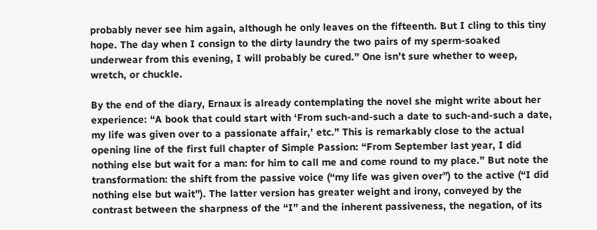probably never see him again, although he only leaves on the fifteenth. But I cling to this tiny hope. The day when I consign to the dirty laundry the two pairs of my sperm-soaked underwear from this evening, I will probably be cured.” One isn’t sure whether to weep, wretch, or chuckle.

By the end of the diary, Ernaux is already contemplating the novel she might write about her experience: “A book that could start with ‘From such-and-such a date to such-and-such a date, my life was given over to a passionate affair,’ etc.” This is remarkably close to the actual opening line of the first full chapter of Simple Passion: “From September last year, I did nothing else but wait for a man: for him to call me and come round to my place.” But note the transformation: the shift from the passive voice (“my life was given over”) to the active (“I did nothing else but wait”). The latter version has greater weight and irony, conveyed by the contrast between the sharpness of the “I” and the inherent passiveness, the negation, of its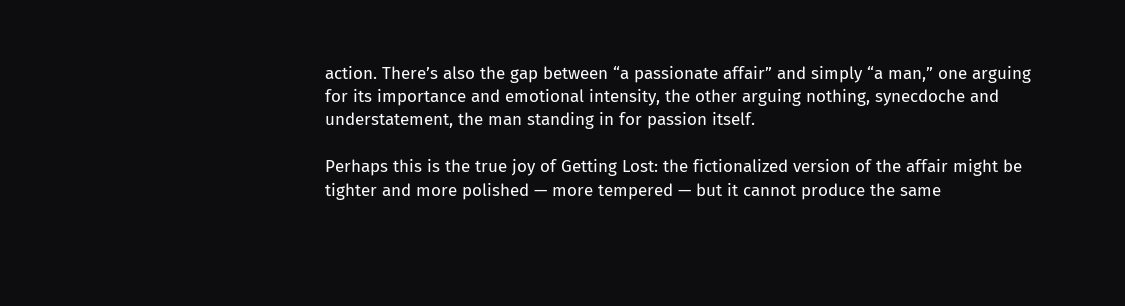action. There’s also the gap between “a passionate affair” and simply “a man,” one arguing for its importance and emotional intensity, the other arguing nothing, synecdoche and understatement, the man standing in for passion itself.

Perhaps this is the true joy of Getting Lost: the fictionalized version of the affair might be tighter and more polished — more tempered — but it cannot produce the same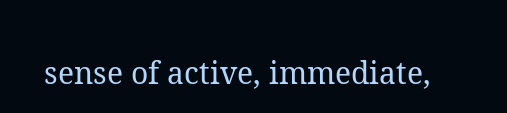sense of active, immediate,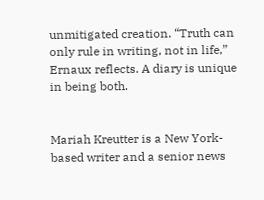unmitigated creation. “Truth can only rule in writing, not in life,” Ernaux reflects. A diary is unique in being both.


Mariah Kreutter is a New York-based writer and a senior news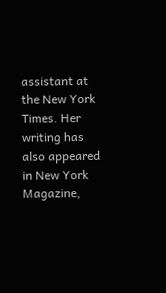assistant at the New York Times. Her writing has also appeared in New York Magazine,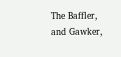The Baffler, and Gawker,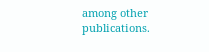among other publications.